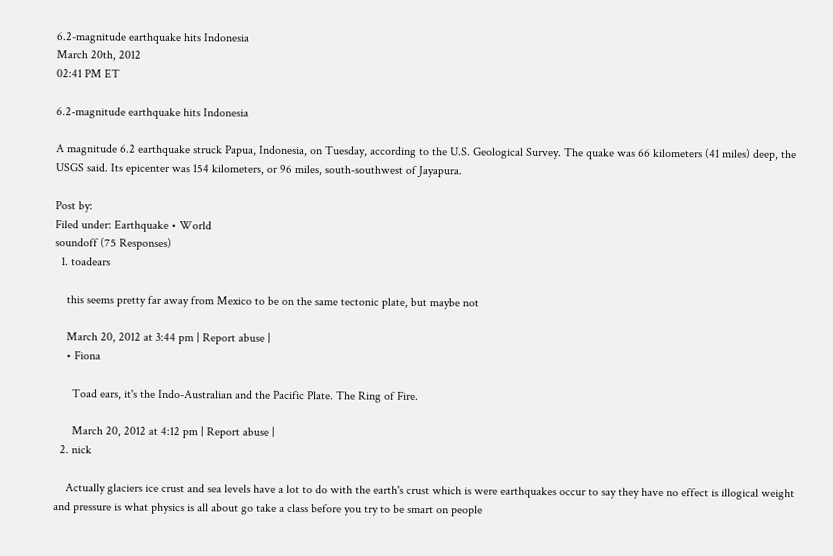6.2-magnitude earthquake hits Indonesia
March 20th, 2012
02:41 PM ET

6.2-magnitude earthquake hits Indonesia

A magnitude 6.2 earthquake struck Papua, Indonesia, on Tuesday, according to the U.S. Geological Survey. The quake was 66 kilometers (41 miles) deep, the USGS said. Its epicenter was 154 kilometers, or 96 miles, south-southwest of Jayapura.

Post by:
Filed under: Earthquake • World
soundoff (75 Responses)
  1. toadears

    this seems pretty far away from Mexico to be on the same tectonic plate, but maybe not

    March 20, 2012 at 3:44 pm | Report abuse |
    • Fiona

      Toad ears, it's the Indo-Australian and the Pacific Plate. The Ring of Fire.

      March 20, 2012 at 4:12 pm | Report abuse |
  2. nick

    Actually glaciers ice crust and sea levels have a lot to do with the earth's crust which is were earthquakes occur to say they have no effect is illogical weight and pressure is what physics is all about go take a class before you try to be smart on people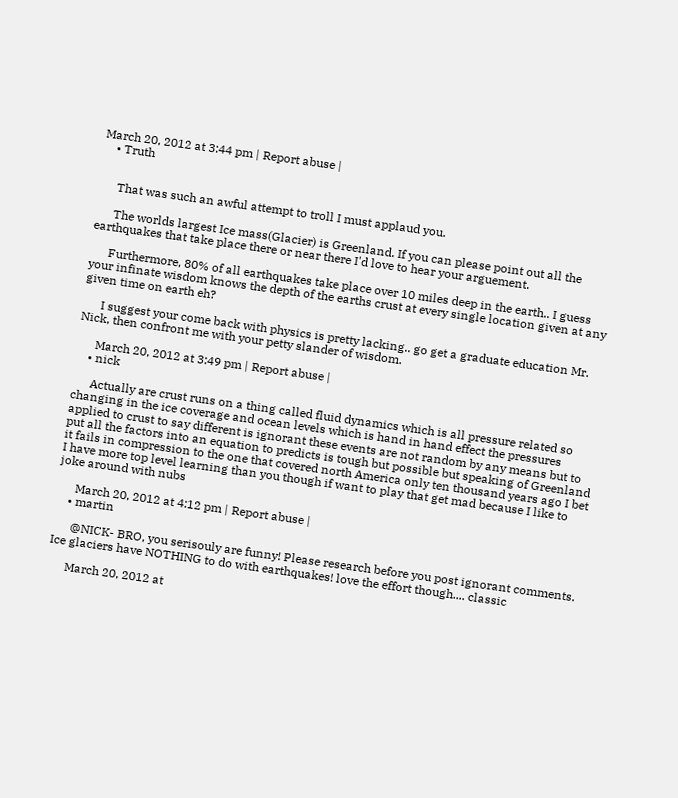March 20, 2012 at 3:44 pm | Report abuse |
    • Truth


      That was such an awful attempt to troll I must applaud you.

      The worlds largest Ice mass(Glacier) is Greenland. If you can please point out all the earthquakes that take place there or near there I'd love to hear your arguement.

      Furthermore, 80% of all earthquakes take place over 10 miles deep in the earth.. I guess your infinate wisdom knows the depth of the earths crust at every single location given at any given time on earth eh?

      I suggest your come back with physics is pretty lacking.. go get a graduate education Mr. Nick, then confront me with your petty slander of wisdom.

      March 20, 2012 at 3:49 pm | Report abuse |
    • nick

      Actually are crust runs on a thing called fluid dynamics which is all pressure related so changing in the ice coverage and ocean levels which is hand in hand effect the pressures applied to crust to say different is ignorant these events are not random by any means but to put all the factors into an equation to predicts is tough but possible but speaking of Greenland it fails in compression to the one that covered north America only ten thousand years ago I bet I have more top level learning than you though if want to play that get mad because I like to joke around with nubs

      March 20, 2012 at 4:12 pm | Report abuse |
    • martin

      @NICK- BRO, you serisouly are funny! Please research before you post ignorant comments. Ice glaciers have NOTHING to do with earthquakes! love the effort though.... classic

      March 20, 2012 at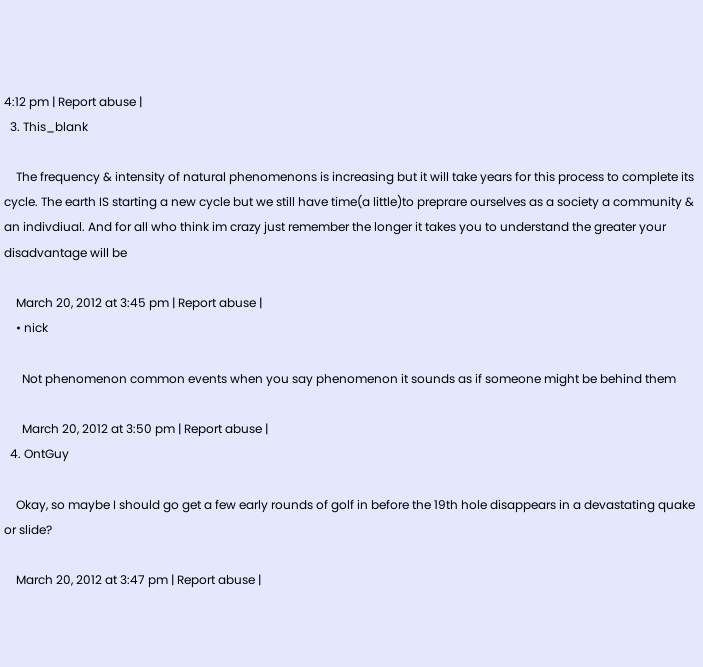4:12 pm | Report abuse |
  3. This_blank

    The frequency & intensity of natural phenomenons is increasing but it will take years for this process to complete its cycle. The earth IS starting a new cycle but we still have time(a little)to preprare ourselves as a society a community & an indivdiual. And for all who think im crazy just remember the longer it takes you to understand the greater your disadvantage will be

    March 20, 2012 at 3:45 pm | Report abuse |
    • nick

      Not phenomenon common events when you say phenomenon it sounds as if someone might be behind them

      March 20, 2012 at 3:50 pm | Report abuse |
  4. OntGuy

    Okay, so maybe I should go get a few early rounds of golf in before the 19th hole disappears in a devastating quake or slide?

    March 20, 2012 at 3:47 pm | Report abuse |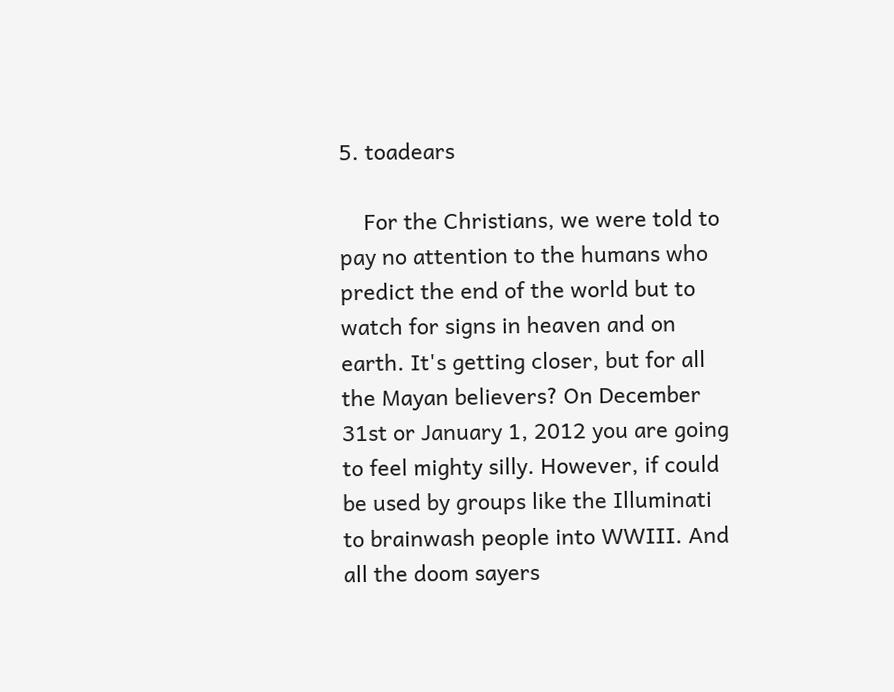5. toadears

    For the Christians, we were told to pay no attention to the humans who predict the end of the world but to watch for signs in heaven and on earth. It's getting closer, but for all the Mayan believers? On December 31st or January 1, 2012 you are going to feel mighty silly. However, if could be used by groups like the Illuminati to brainwash people into WWIII. And all the doom sayers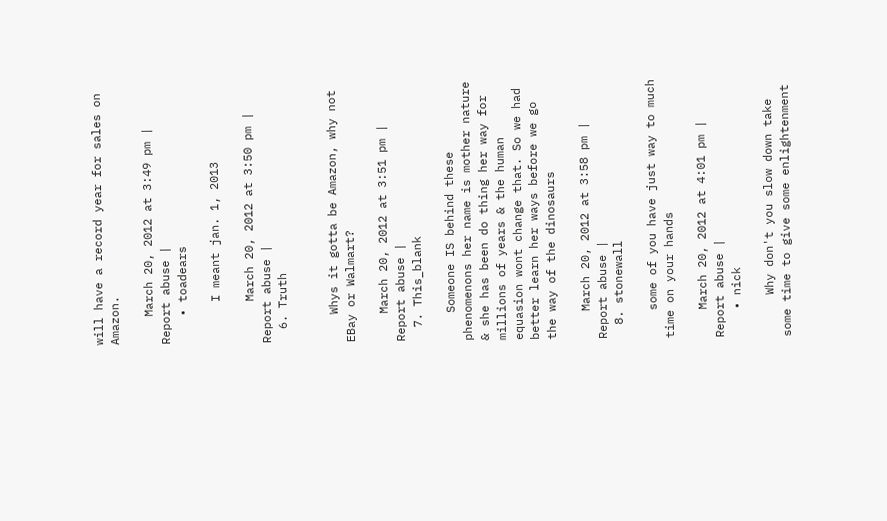will have a record year for sales on Amazon.

    March 20, 2012 at 3:49 pm | Report abuse |
    • toadears

      I meant jan. 1, 2013

      March 20, 2012 at 3:50 pm | Report abuse |
  6. Truth


    Whys it gotta be Amazon, why not EBay or Walmart?

    March 20, 2012 at 3:51 pm | Report abuse |
  7. This_blank

    Someone IS behind these phenomenons her name is mother nature & she has been do thing her way for millions of years & the human equasion wont change that. So we had better learn her ways before we go the way of the dinosaurs

    March 20, 2012 at 3:58 pm | Report abuse |
  8. stonewall

    some of you have just way to much time on your hands

    March 20, 2012 at 4:01 pm | Report abuse |
    • nick

      Why don't you slow down take some time to give some enlightenment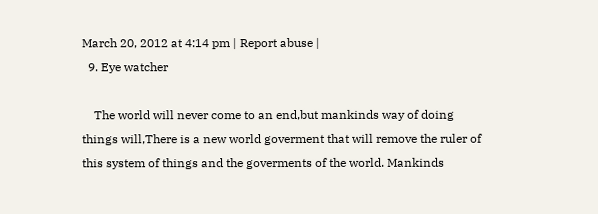March 20, 2012 at 4:14 pm | Report abuse |
  9. Eye watcher

    The world will never come to an end,but mankinds way of doing things will,There is a new world goverment that will remove the ruler of this system of things and the goverments of the world. Mankinds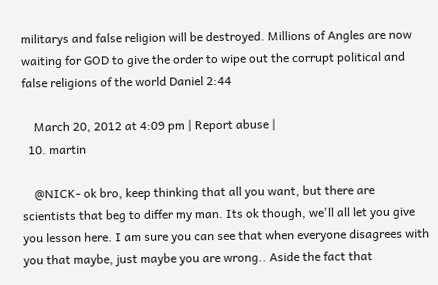militarys and false religion will be destroyed. Millions of Angles are now waiting for GOD to give the order to wipe out the corrupt political and false religions of the world Daniel 2:44

    March 20, 2012 at 4:09 pm | Report abuse |
  10. martin

    @NICK- ok bro, keep thinking that all you want, but there are scientists that beg to differ my man. Its ok though, we'll all let you give you lesson here. I am sure you can see that when everyone disagrees with you that maybe, just maybe you are wrong.. Aside the fact that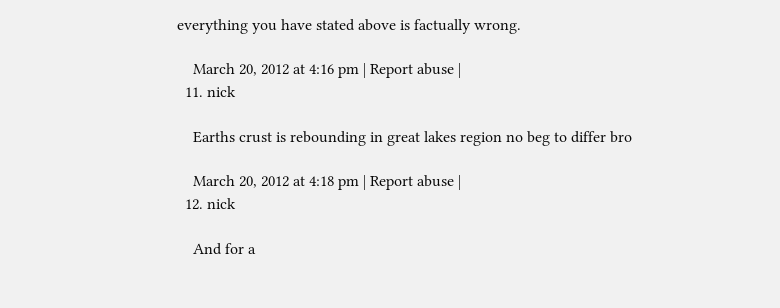everything you have stated above is factually wrong.

    March 20, 2012 at 4:16 pm | Report abuse |
  11. nick

    Earths crust is rebounding in great lakes region no beg to differ bro

    March 20, 2012 at 4:18 pm | Report abuse |
  12. nick

    And for a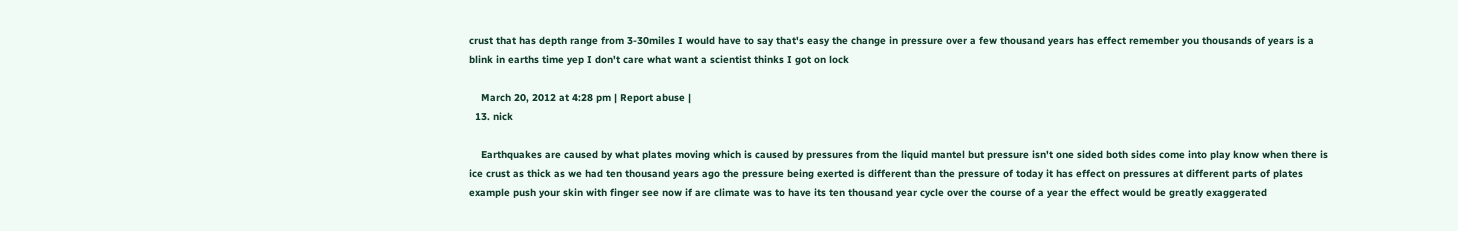crust that has depth range from 3-30miles I would have to say that's easy the change in pressure over a few thousand years has effect remember you thousands of years is a blink in earths time yep I don't care what want a scientist thinks I got on lock

    March 20, 2012 at 4:28 pm | Report abuse |
  13. nick

    Earthquakes are caused by what plates moving which is caused by pressures from the liquid mantel but pressure isn't one sided both sides come into play know when there is ice crust as thick as we had ten thousand years ago the pressure being exerted is different than the pressure of today it has effect on pressures at different parts of plates example push your skin with finger see now if are climate was to have its ten thousand year cycle over the course of a year the effect would be greatly exaggerated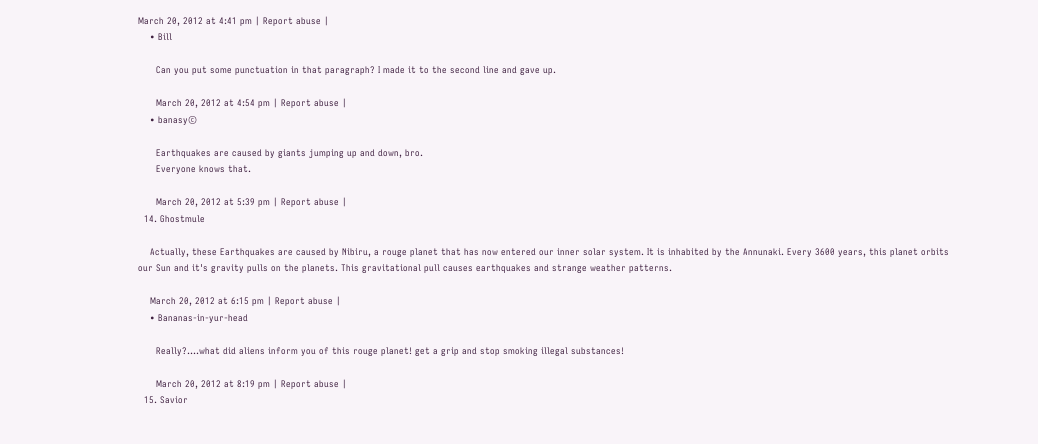March 20, 2012 at 4:41 pm | Report abuse |
    • Bill

      Can you put some punctuation in that paragraph? I made it to the second line and gave up.

      March 20, 2012 at 4:54 pm | Report abuse |
    • banasy©

      Earthquakes are caused by giants jumping up and down, bro.
      Everyone knows that.

      March 20, 2012 at 5:39 pm | Report abuse |
  14. Ghostmule

    Actually, these Earthquakes are caused by Nibiru, a rouge planet that has now entered our inner solar system. It is inhabited by the Annunaki. Every 3600 years, this planet orbits our Sun and it's gravity pulls on the planets. This gravitational pull causes earthquakes and strange weather patterns.

    March 20, 2012 at 6:15 pm | Report abuse |
    • Bananas-in-yur-head

      Really?....what did aliens inform you of this rouge planet! get a grip and stop smoking illegal substances!

      March 20, 2012 at 8:19 pm | Report abuse |
  15. Savior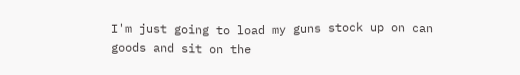I'm just going to load my guns stock up on can goods and sit on the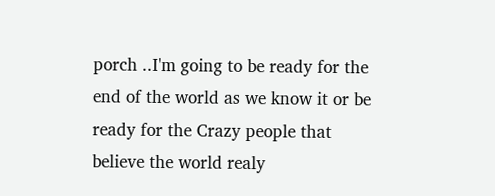porch ..I'm going to be ready for the end of the world as we know it or be ready for the Crazy people that believe the world realy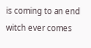is coming to an end witch ever comes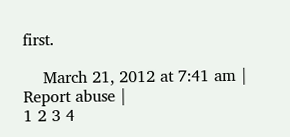first.

    March 21, 2012 at 7:41 am | Report abuse |
1 2 3 4